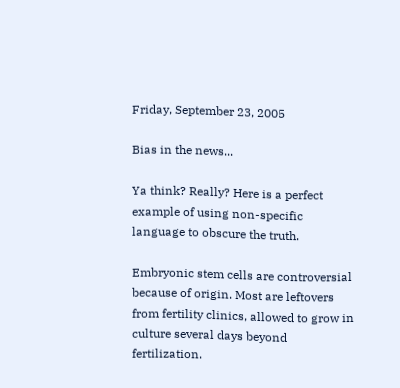Friday, September 23, 2005

Bias in the news...

Ya think? Really? Here is a perfect example of using non-specific language to obscure the truth.

Embryonic stem cells are controversial because of origin. Most are leftovers from fertility clinics, allowed to grow in culture several days beyond fertilization.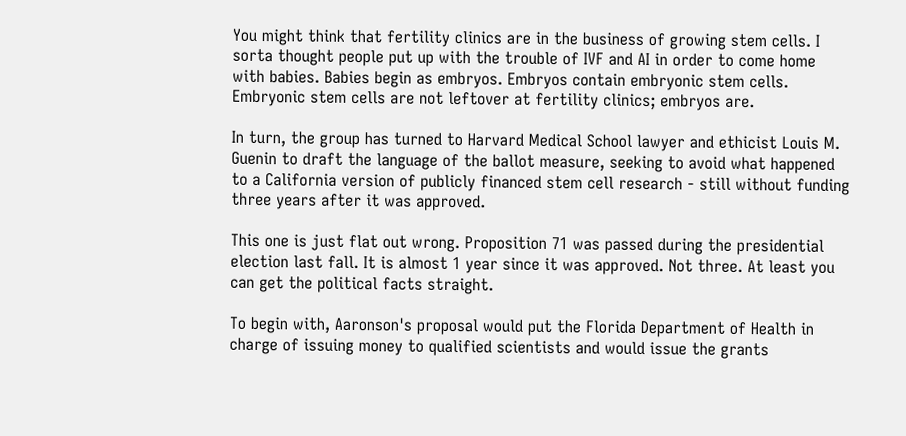You might think that fertility clinics are in the business of growing stem cells. I sorta thought people put up with the trouble of IVF and AI in order to come home with babies. Babies begin as embryos. Embryos contain embryonic stem cells. Embryonic stem cells are not leftover at fertility clinics; embryos are.

In turn, the group has turned to Harvard Medical School lawyer and ethicist Louis M. Guenin to draft the language of the ballot measure, seeking to avoid what happened to a California version of publicly financed stem cell research - still without funding three years after it was approved.

This one is just flat out wrong. Proposition 71 was passed during the presidential election last fall. It is almost 1 year since it was approved. Not three. At least you can get the political facts straight.

To begin with, Aaronson's proposal would put the Florida Department of Health in charge of issuing money to qualified scientists and would issue the grants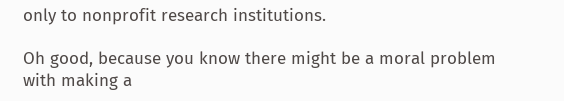only to nonprofit research institutions.

Oh good, because you know there might be a moral problem with making a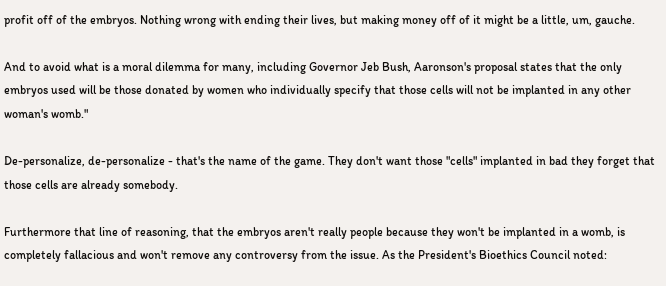profit off of the embryos. Nothing wrong with ending their lives, but making money off of it might be a little, um, gauche.

And to avoid what is a moral dilemma for many, including Governor Jeb Bush, Aaronson's proposal states that the only embryos used will be those donated by women who individually specify that those cells will not be implanted in any other woman's womb."

De-personalize, de-personalize - that's the name of the game. They don't want those "cells" implanted in bad they forget that those cells are already somebody.

Furthermore that line of reasoning, that the embryos aren't really people because they won't be implanted in a womb, is completely fallacious and won't remove any controversy from the issue. As the President's Bioethics Council noted: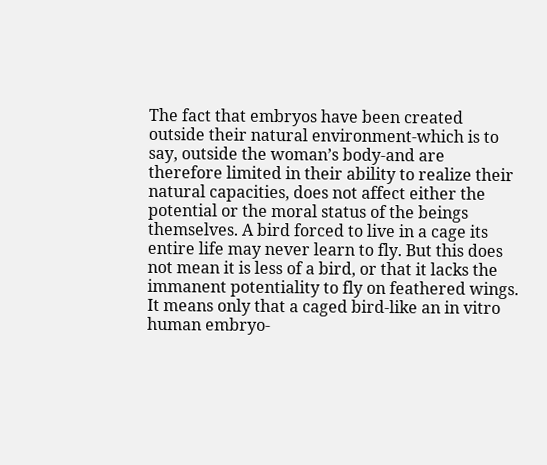The fact that embryos have been created outside their natural environment-which is to say, outside the woman’s body-and are therefore limited in their ability to realize their natural capacities, does not affect either the potential or the moral status of the beings themselves. A bird forced to live in a cage its entire life may never learn to fly. But this does not mean it is less of a bird, or that it lacks the immanent potentiality to fly on feathered wings. It means only that a caged bird-like an in vitro human embryo-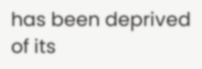has been deprived of its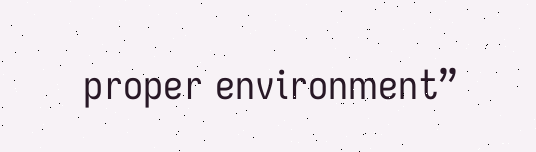proper environment”